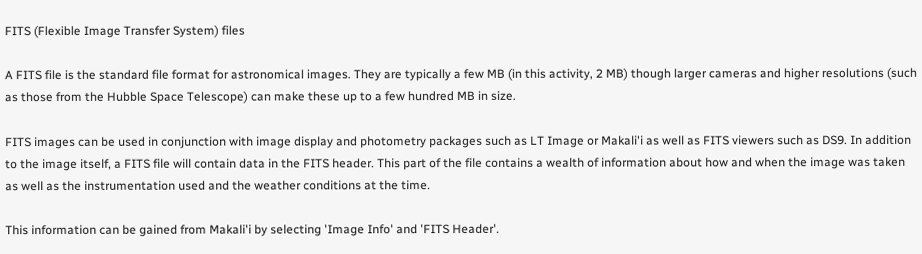FITS (Flexible Image Transfer System) files

A FITS file is the standard file format for astronomical images. They are typically a few MB (in this activity, 2 MB) though larger cameras and higher resolutions (such as those from the Hubble Space Telescope) can make these up to a few hundred MB in size.

FITS images can be used in conjunction with image display and photometry packages such as LT Image or Makali'i as well as FITS viewers such as DS9. In addition to the image itself, a FITS file will contain data in the FITS header. This part of the file contains a wealth of information about how and when the image was taken as well as the instrumentation used and the weather conditions at the time.

This information can be gained from Makali'i by selecting 'Image Info' and 'FITS Header'.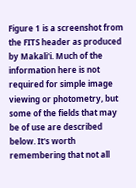Figure 1 is a screenshot from the FITS header as produced by Makali'i. Much of the information here is not required for simple image viewing or photometry, but some of the fields that may be of use are described below. It's worth remembering that not all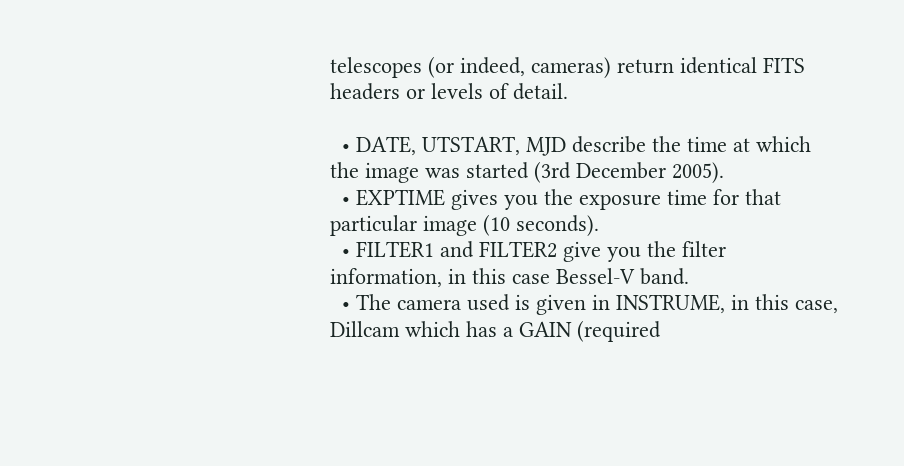telescopes (or indeed, cameras) return identical FITS headers or levels of detail.

  • DATE, UTSTART, MJD describe the time at which the image was started (3rd December 2005).
  • EXPTIME gives you the exposure time for that particular image (10 seconds).
  • FILTER1 and FILTER2 give you the filter information, in this case Bessel-V band.
  • The camera used is given in INSTRUME, in this case, Dillcam which has a GAIN (required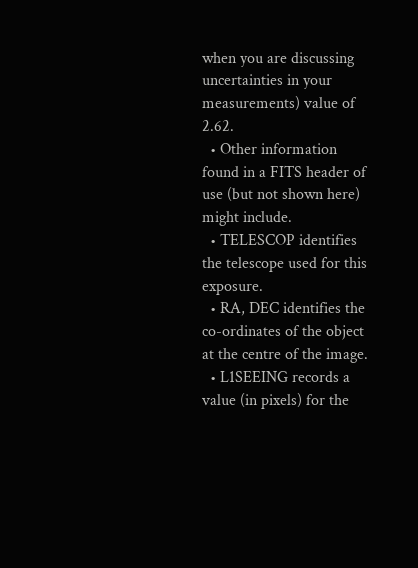when you are discussing uncertainties in your measurements) value of 2.62.
  • Other information found in a FITS header of use (but not shown here) might include.
  • TELESCOP identifies the telescope used for this exposure.
  • RA, DEC identifies the co-ordinates of the object at the centre of the image.
  • L1SEEING records a value (in pixels) for the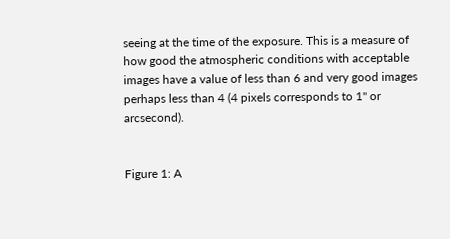seeing at the time of the exposure. This is a measure of how good the atmospheric conditions with acceptable images have a value of less than 6 and very good images perhaps less than 4 (4 pixels corresponds to 1" or arcsecond).


Figure 1: A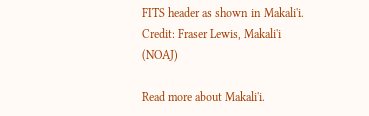FITS header as shown in Makali'i.
Credit: Fraser Lewis, Makali'i (NOAJ)

Read more about Makali'i.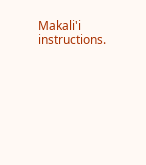Makali'i instructions.